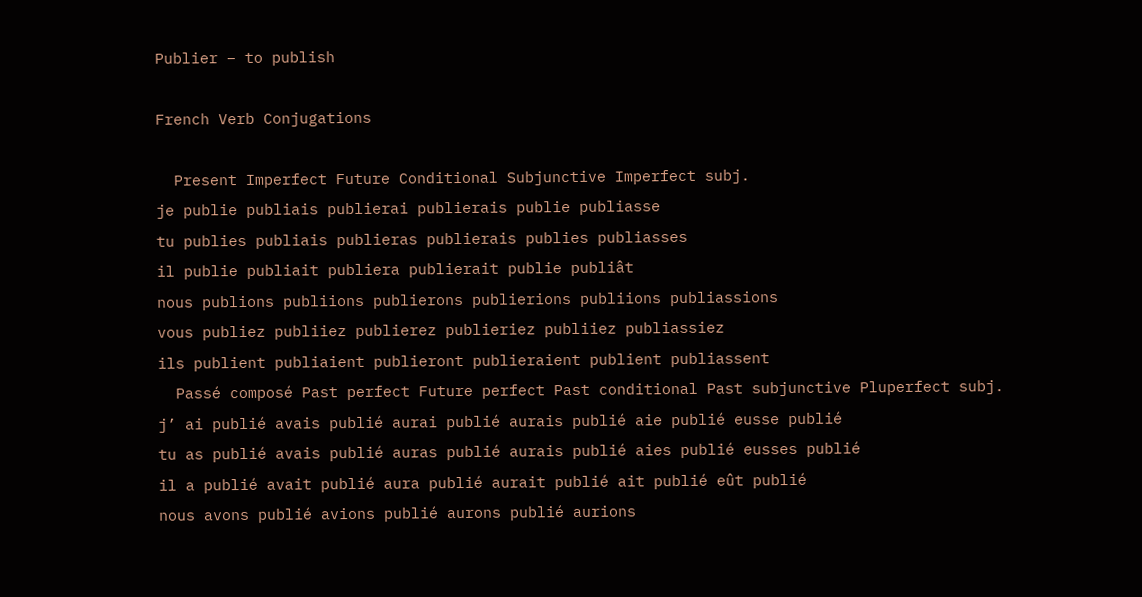Publier – to publish

French Verb Conjugations

  Present Imperfect Future Conditional Subjunctive Imperfect subj.
je publie publiais publierai publierais publie publiasse
tu publies publiais publieras publierais publies publiasses
il publie publiait publiera publierait publie publiât
nous publions publiions publierons publierions publiions publiassions
vous publiez publiiez publierez publieriez publiiez publiassiez
ils publient publiaient publieront publieraient publient publiassent
  Passé composé Past perfect Future perfect Past conditional Past subjunctive Pluperfect subj.
j’ ai publié avais publié aurai publié aurais publié aie publié eusse publié
tu as publié avais publié auras publié aurais publié aies publié eusses publié
il a publié avait publié aura publié aurait publié ait publié eût publié
nous avons publié avions publié aurons publié aurions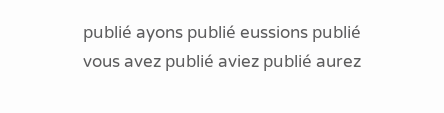publié ayons publié eussions publié
vous avez publié aviez publié aurez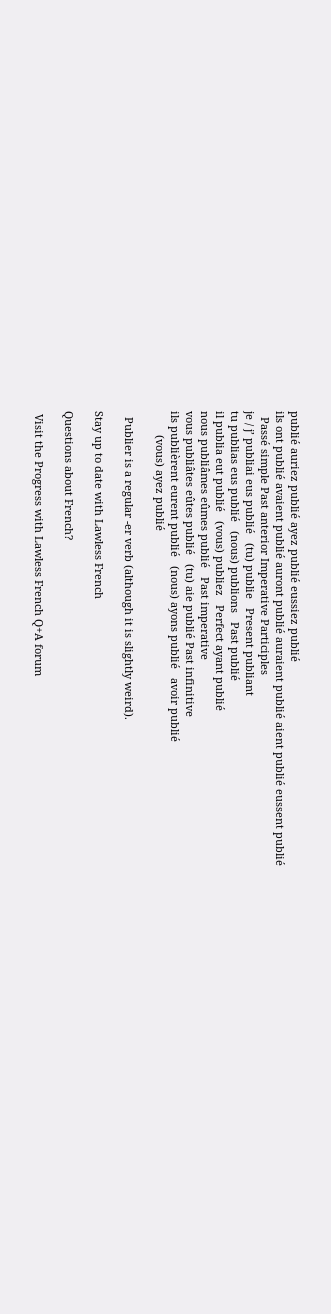publié auriez publié ayez publié eussiez publié
ils ont publié avaient publié auront publié auraient publié aient publié eussent publié
  Passé simple Past anterior Imperative Participles
je / j’ publiai eus publié   (tu) publie   Present publiant
tu publias eus publié   (nous) publions   Past publié
il publia eut publié   (vous) publiez   Perfect ayant publié
nous publiâmes eûmes publié   Past imperative
vous publiâtes eûtes publié   (tu) aie publié Past infinitive
ils publièrent eurent publié   (nous) ayons publié   avoir publié
        (vous) ayez publié

  Publier is a regular -er verb (although it is slightly weird).

Stay up to date with Lawless French

Questions about French?

 Visit the Progress with Lawless French Q+A forum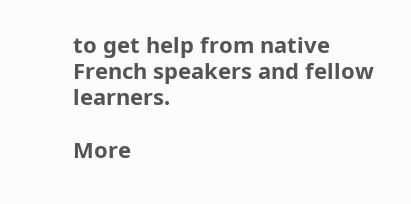to get help from native French speakers and fellow learners.

More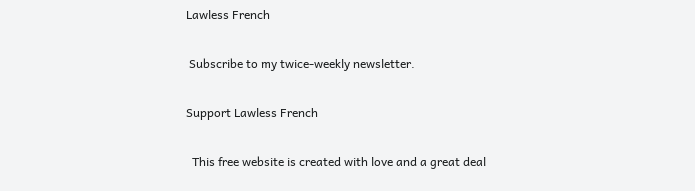Lawless French

 Subscribe to my twice-weekly newsletter.

Support Lawless French

  This free website is created with love and a great deal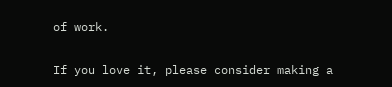of work.

If you love it, please consider making a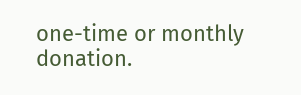one-time or monthly donation.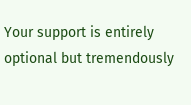Your support is entirely optional but tremendously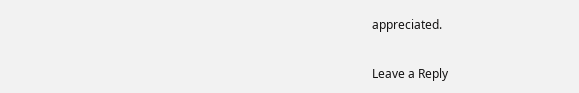appreciated.

Leave a Reply